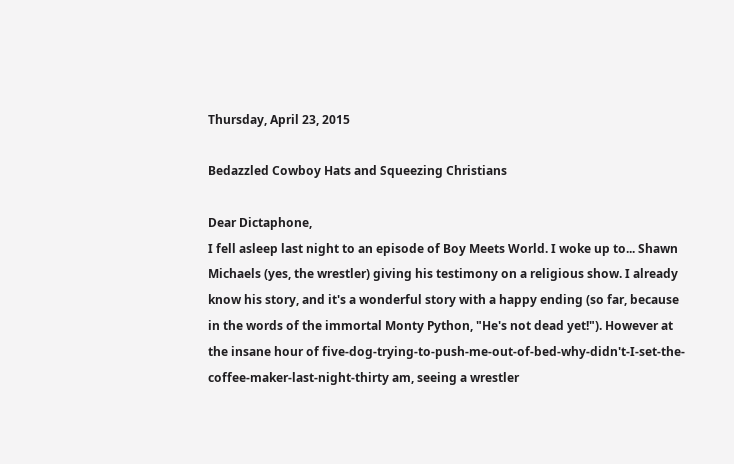Thursday, April 23, 2015

Bedazzled Cowboy Hats and Squeezing Christians

Dear Dictaphone,
I fell asleep last night to an episode of Boy Meets World. I woke up to... Shawn Michaels (yes, the wrestler) giving his testimony on a religious show. I already know his story, and it's a wonderful story with a happy ending (so far, because in the words of the immortal Monty Python, "He's not dead yet!"). However at the insane hour of five-dog-trying-to-push-me-out-of-bed-why-didn't-I-set-the-coffee-maker-last-night-thirty am, seeing a wrestler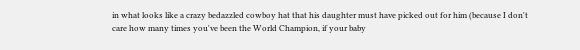in what looks like a crazy bedazzled cowboy hat that his daughter must have picked out for him (because I don't care how many times you've been the World Champion, if your baby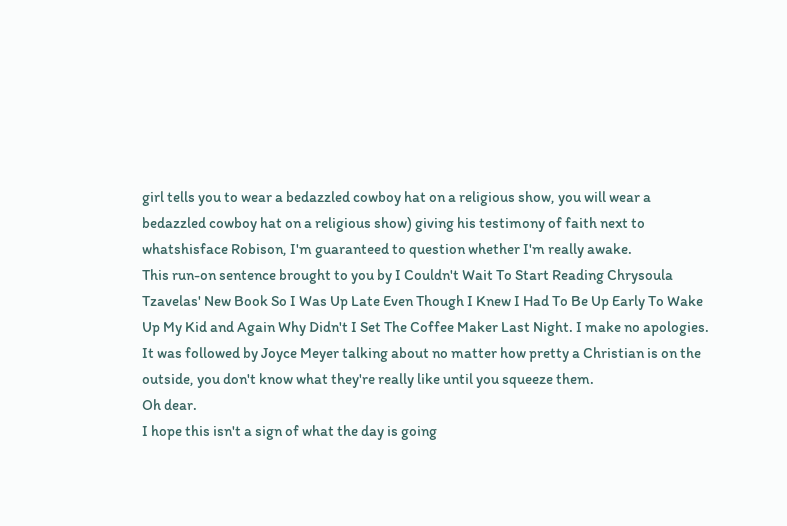girl tells you to wear a bedazzled cowboy hat on a religious show, you will wear a bedazzled cowboy hat on a religious show) giving his testimony of faith next to whatshisface Robison, I'm guaranteed to question whether I'm really awake.
This run-on sentence brought to you by I Couldn't Wait To Start Reading Chrysoula Tzavelas' New Book So I Was Up Late Even Though I Knew I Had To Be Up Early To Wake Up My Kid and Again Why Didn't I Set The Coffee Maker Last Night. I make no apologies.
It was followed by Joyce Meyer talking about no matter how pretty a Christian is on the outside, you don't know what they're really like until you squeeze them.
Oh dear.
I hope this isn't a sign of what the day is going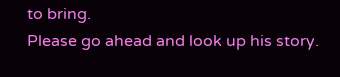to bring.
Please go ahead and look up his story.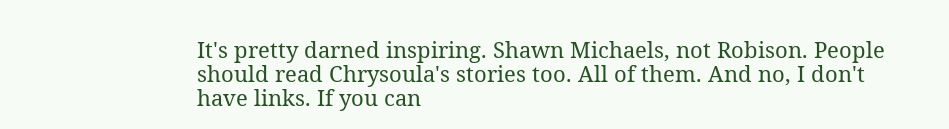It's pretty darned inspiring. Shawn Michaels, not Robison. People should read Chrysoula's stories too. All of them. And no, I don't have links. If you can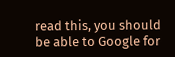read this, you should be able to Google for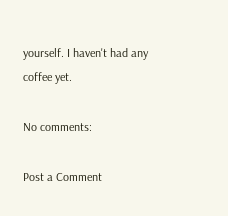yourself. I haven't had any coffee yet.

No comments:

Post a Comment